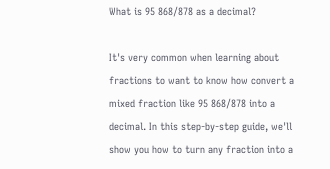What is 95 868/878 as a decimal?

It's very common when learning about fractions to want to know how convert a mixed fraction like 95 868/878 into a decimal. In this step-by-step guide, we'll show you how to turn any fraction into a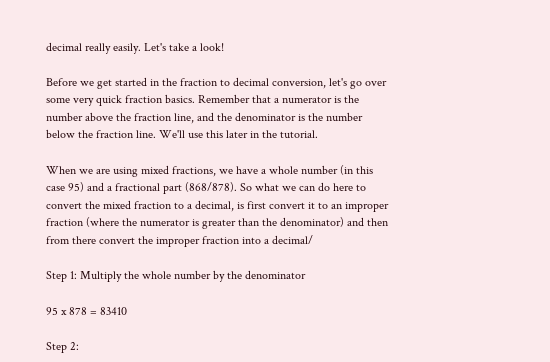decimal really easily. Let's take a look!

Before we get started in the fraction to decimal conversion, let's go over some very quick fraction basics. Remember that a numerator is the number above the fraction line, and the denominator is the number below the fraction line. We'll use this later in the tutorial.

When we are using mixed fractions, we have a whole number (in this case 95) and a fractional part (868/878). So what we can do here to convert the mixed fraction to a decimal, is first convert it to an improper fraction (where the numerator is greater than the denominator) and then from there convert the improper fraction into a decimal/

Step 1: Multiply the whole number by the denominator

95 x 878 = 83410

Step 2: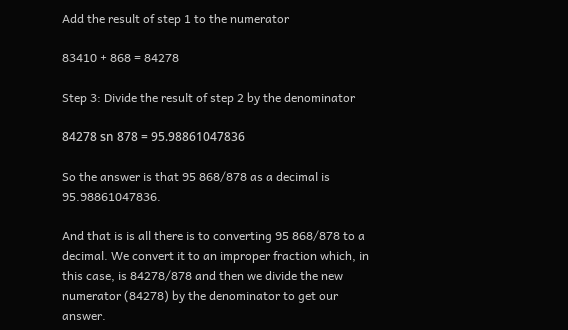Add the result of step 1 to the numerator

83410 + 868 = 84278

Step 3: Divide the result of step 2 by the denominator

84278 รท 878 = 95.98861047836

So the answer is that 95 868/878 as a decimal is 95.98861047836.

And that is is all there is to converting 95 868/878 to a decimal. We convert it to an improper fraction which, in this case, is 84278/878 and then we divide the new numerator (84278) by the denominator to get our answer.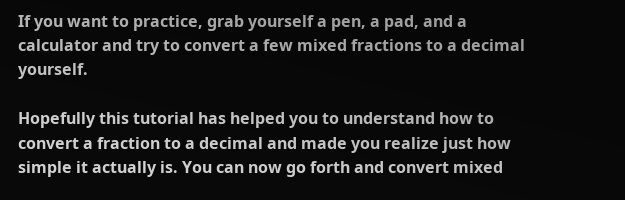If you want to practice, grab yourself a pen, a pad, and a calculator and try to convert a few mixed fractions to a decimal yourself.

Hopefully this tutorial has helped you to understand how to convert a fraction to a decimal and made you realize just how simple it actually is. You can now go forth and convert mixed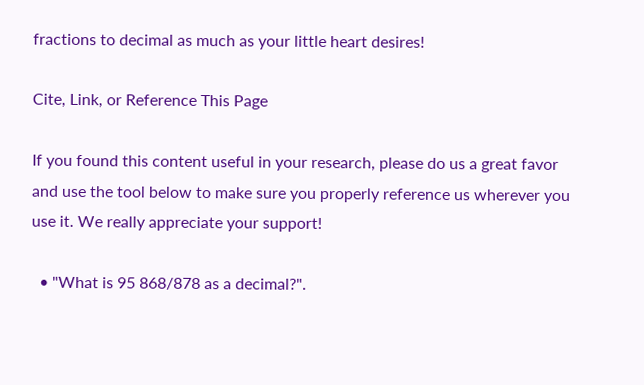fractions to decimal as much as your little heart desires!

Cite, Link, or Reference This Page

If you found this content useful in your research, please do us a great favor and use the tool below to make sure you properly reference us wherever you use it. We really appreciate your support!

  • "What is 95 868/878 as a decimal?".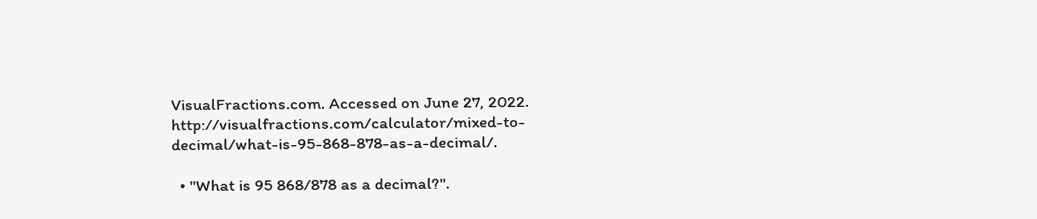VisualFractions.com. Accessed on June 27, 2022. http://visualfractions.com/calculator/mixed-to-decimal/what-is-95-868-878-as-a-decimal/.

  • "What is 95 868/878 as a decimal?".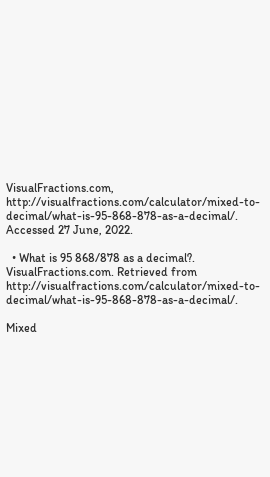VisualFractions.com, http://visualfractions.com/calculator/mixed-to-decimal/what-is-95-868-878-as-a-decimal/. Accessed 27 June, 2022.

  • What is 95 868/878 as a decimal?. VisualFractions.com. Retrieved from http://visualfractions.com/calculator/mixed-to-decimal/what-is-95-868-878-as-a-decimal/.

Mixed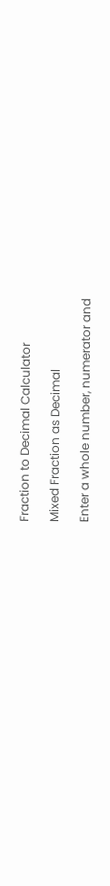Fraction to Decimal Calculator

Mixed Fraction as Decimal

Enter a whole number, numerator and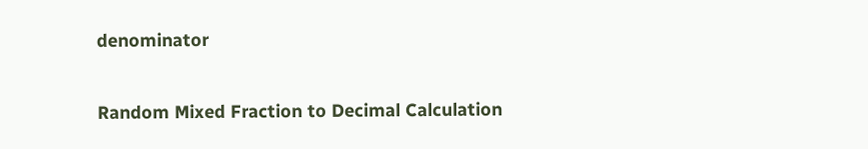denominator

Random Mixed Fraction to Decimal Calculation